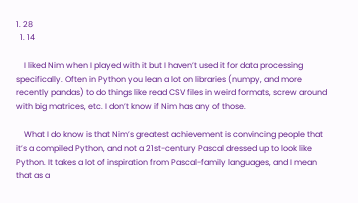1. 28
  1. 14

    I liked Nim when I played with it but I haven’t used it for data processing specifically. Often in Python you lean a lot on libraries (numpy, and more recently pandas) to do things like read CSV files in weird formats, screw around with big matrices, etc. I don’t know if Nim has any of those.

    What I do know is that Nim’s greatest achievement is convincing people that it’s a compiled Python, and not a 21st-century Pascal dressed up to look like Python. It takes a lot of inspiration from Pascal-family languages, and I mean that as a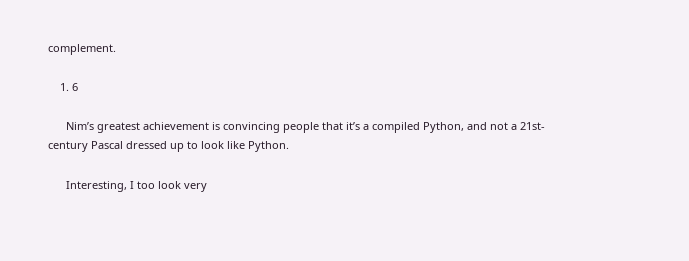complement.

    1. 6

      Nim’s greatest achievement is convincing people that it’s a compiled Python, and not a 21st-century Pascal dressed up to look like Python.

      Interesting, I too look very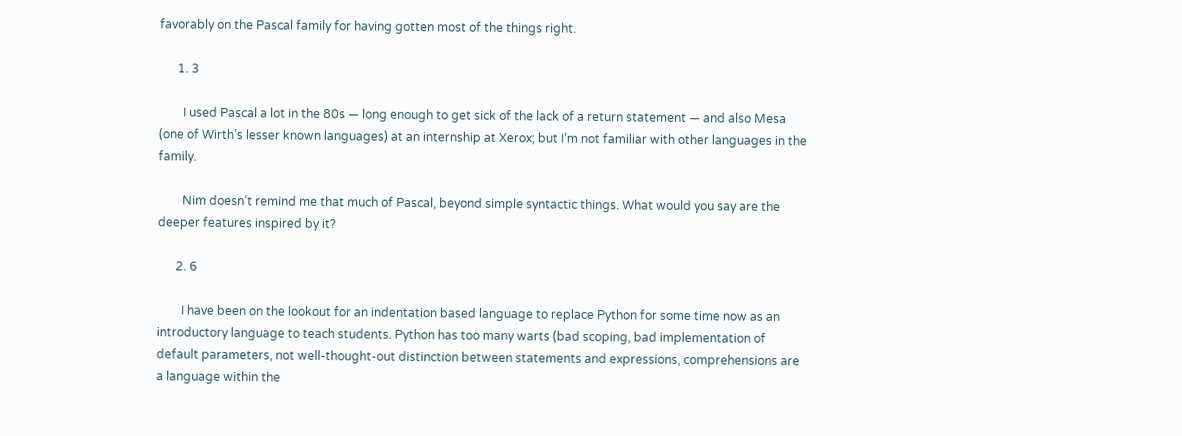favorably on the Pascal family for having gotten most of the things right.

      1. 3

        I used Pascal a lot in the 80s — long enough to get sick of the lack of a return statement — and also Mesa (one of Wirth’s lesser known languages) at an internship at Xerox; but I’m not familiar with other languages in the family.

        Nim doesn’t remind me that much of Pascal, beyond simple syntactic things. What would you say are the deeper features inspired by it?

      2. 6

        I have been on the lookout for an indentation based language to replace Python for some time now as an introductory language to teach students. Python has too many warts (bad scoping, bad implementation of default parameters, not well-thought-out distinction between statements and expressions, comprehensions are a language within the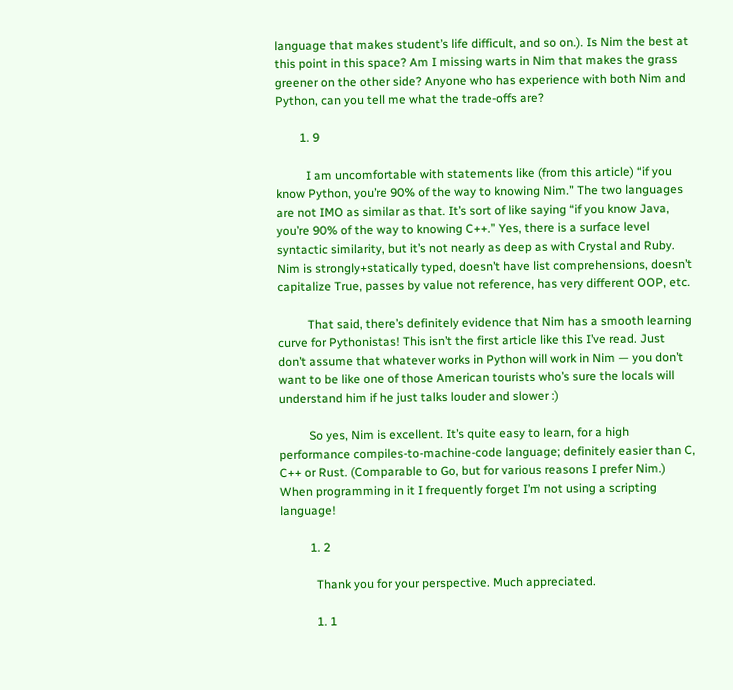language that makes student’s life difficult, and so on.). Is Nim the best at this point in this space? Am I missing warts in Nim that makes the grass greener on the other side? Anyone who has experience with both Nim and Python, can you tell me what the trade-offs are?

        1. 9

          I am uncomfortable with statements like (from this article) “if you know Python, you’re 90% of the way to knowing Nim.” The two languages are not IMO as similar as that. It’s sort of like saying “if you know Java, you’re 90% of the way to knowing C++.” Yes, there is a surface level syntactic similarity, but it’s not nearly as deep as with Crystal and Ruby. Nim is strongly+statically typed, doesn’t have list comprehensions, doesn’t capitalize True, passes by value not reference, has very different OOP, etc.

          That said, there’s definitely evidence that Nim has a smooth learning curve for Pythonistas! This isn’t the first article like this I’ve read. Just don’t assume that whatever works in Python will work in Nim — you don’t want to be like one of those American tourists who’s sure the locals will understand him if he just talks louder and slower :)

          So yes, Nim is excellent. It’s quite easy to learn, for a high performance compiles-to-machine-code language; definitely easier than C, C++ or Rust. (Comparable to Go, but for various reasons I prefer Nim.) When programming in it I frequently forget I’m not using a scripting language!

          1. 2

            Thank you for your perspective. Much appreciated.

            1. 1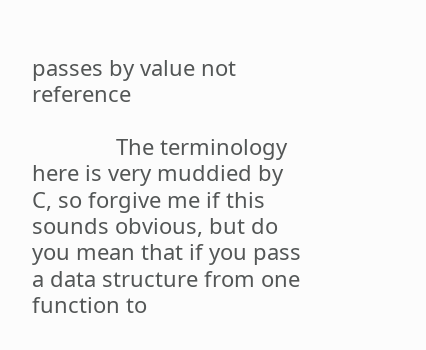passes by value not reference

              The terminology here is very muddied by C, so forgive me if this sounds obvious, but do you mean that if you pass a data structure from one function to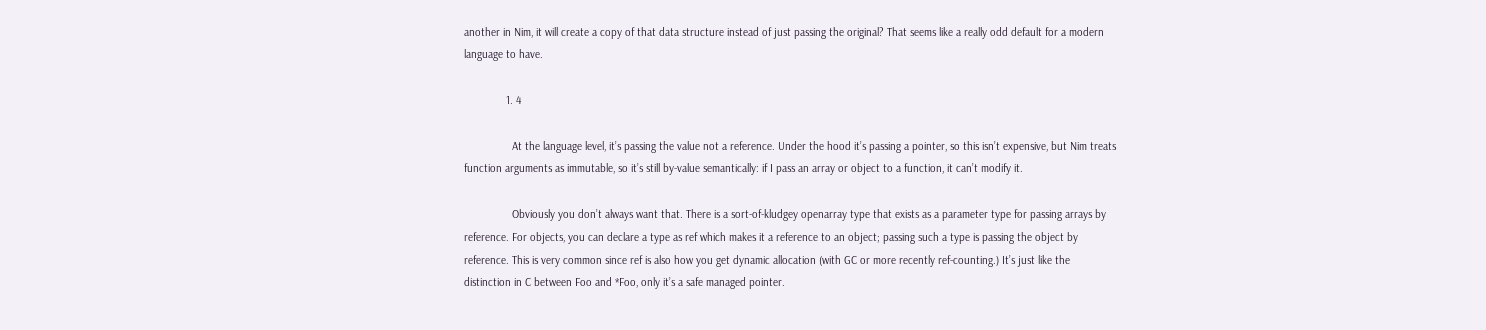another in Nim, it will create a copy of that data structure instead of just passing the original? That seems like a really odd default for a modern language to have.

              1. 4

                At the language level, it’s passing the value not a reference. Under the hood it’s passing a pointer, so this isn’t expensive, but Nim treats function arguments as immutable, so it’s still by-value semantically: if I pass an array or object to a function, it can’t modify it.

                Obviously you don’t always want that. There is a sort-of-kludgey openarray type that exists as a parameter type for passing arrays by reference. For objects, you can declare a type as ref which makes it a reference to an object; passing such a type is passing the object by reference. This is very common since ref is also how you get dynamic allocation (with GC or more recently ref-counting.) It’s just like the distinction in C between Foo and *Foo, only it’s a safe managed pointer.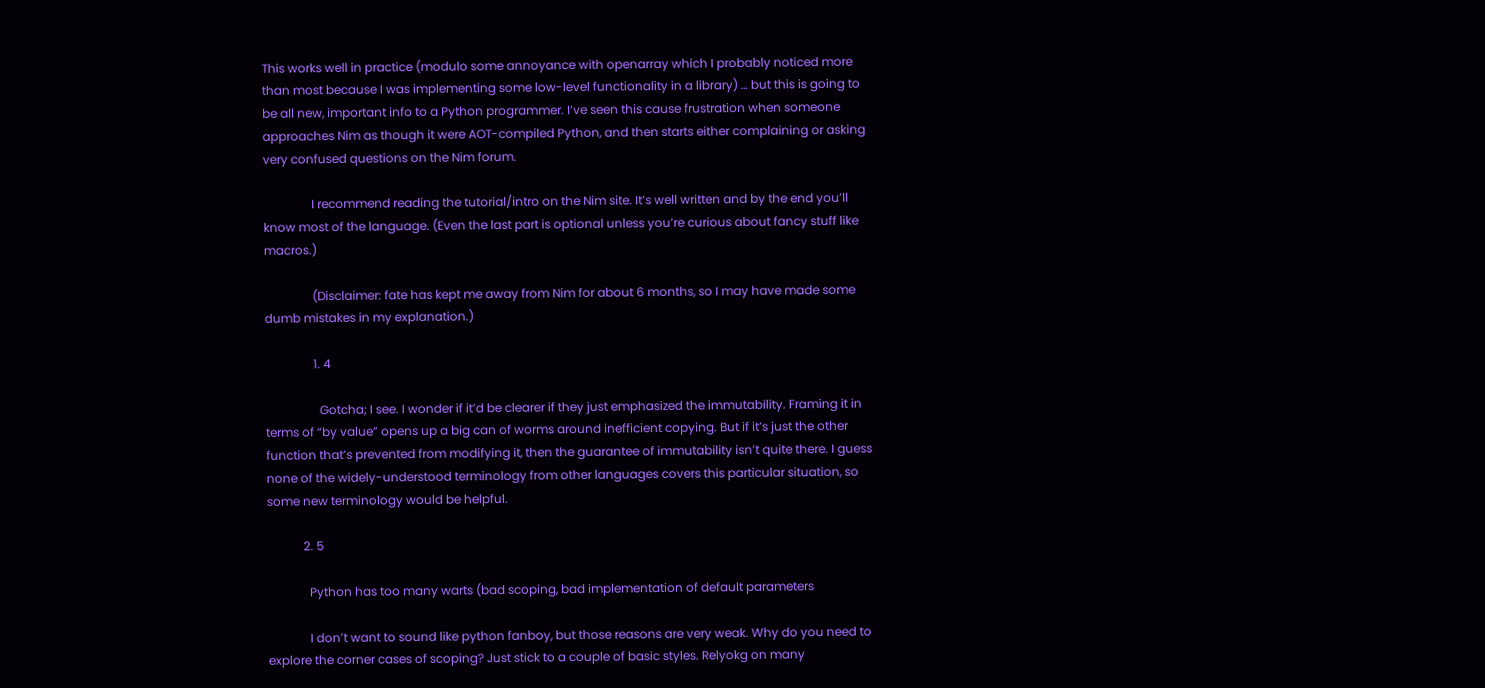This works well in practice (modulo some annoyance with openarray which I probably noticed more than most because I was implementing some low-level functionality in a library) … but this is going to be all new, important info to a Python programmer. I’ve seen this cause frustration when someone approaches Nim as though it were AOT-compiled Python, and then starts either complaining or asking very confused questions on the Nim forum.

                I recommend reading the tutorial/intro on the Nim site. It’s well written and by the end you’ll know most of the language. (Even the last part is optional unless you’re curious about fancy stuff like macros.)

                (Disclaimer: fate has kept me away from Nim for about 6 months, so I may have made some dumb mistakes in my explanation.)

                1. 4

                  Gotcha; I see. I wonder if it’d be clearer if they just emphasized the immutability. Framing it in terms of “by value” opens up a big can of worms around inefficient copying. But if it’s just the other function that’s prevented from modifying it, then the guarantee of immutability isn’t quite there. I guess none of the widely-understood terminology from other languages covers this particular situation, so some new terminology would be helpful.

            2. 5

              Python has too many warts (bad scoping, bad implementation of default parameters

              I don’t want to sound like python fanboy, but those reasons are very weak. Why do you need to explore the corner cases of scoping? Just stick to a couple of basic styles. Relyokg on many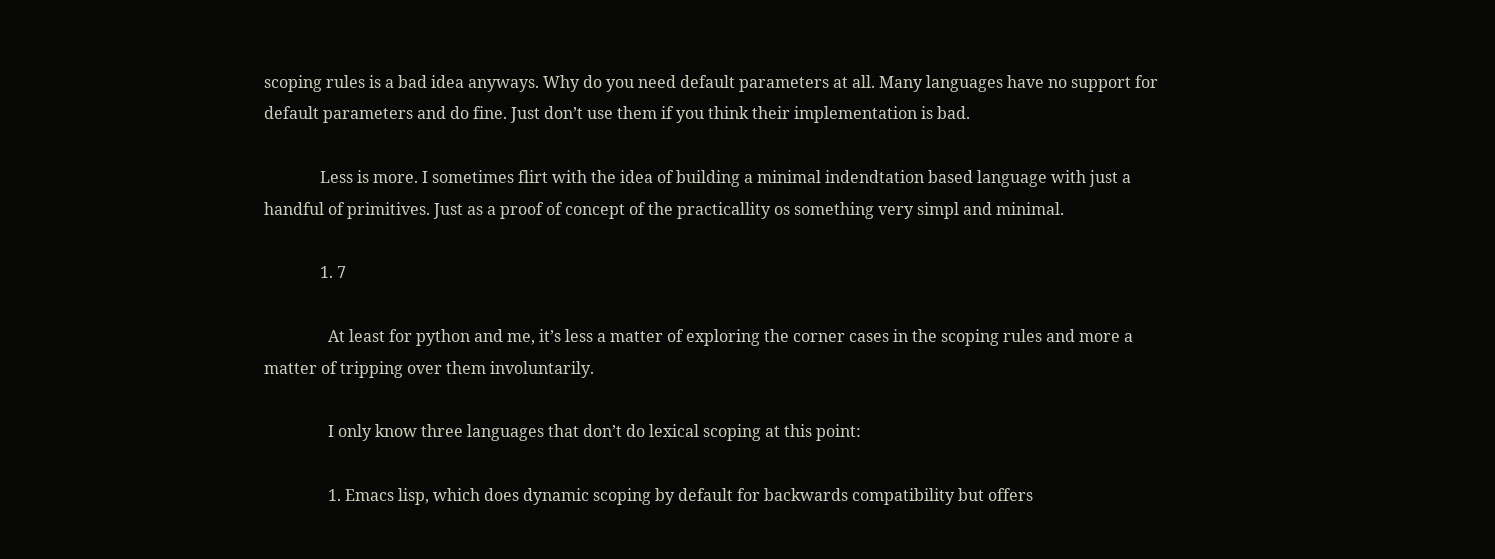scoping rules is a bad idea anyways. Why do you need default parameters at all. Many languages have no support for default parameters and do fine. Just don’t use them if you think their implementation is bad.

              Less is more. I sometimes flirt with the idea of building a minimal indendtation based language with just a handful of primitives. Just as a proof of concept of the practicallity os something very simpl and minimal.

              1. 7

                At least for python and me, it’s less a matter of exploring the corner cases in the scoping rules and more a matter of tripping over them involuntarily.

                I only know three languages that don’t do lexical scoping at this point:

                1. Emacs lisp, which does dynamic scoping by default for backwards compatibility but offers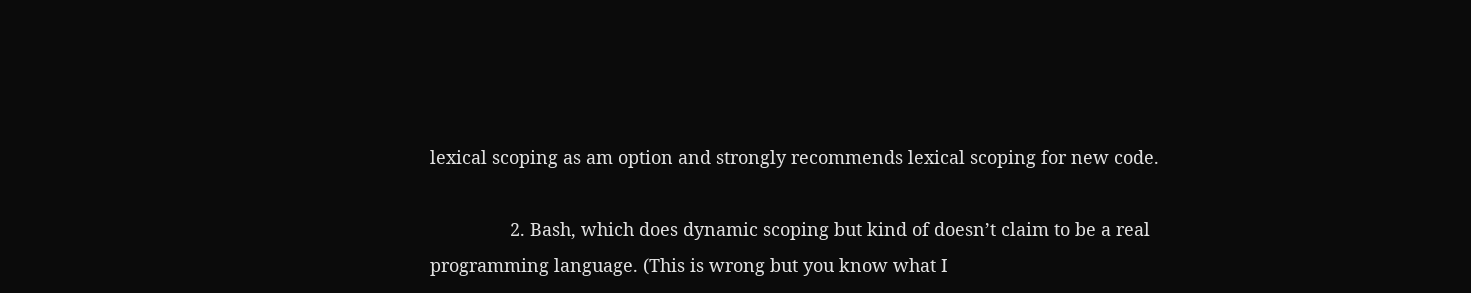lexical scoping as am option and strongly recommends lexical scoping for new code.

                2. Bash, which does dynamic scoping but kind of doesn’t claim to be a real programming language. (This is wrong but you know what I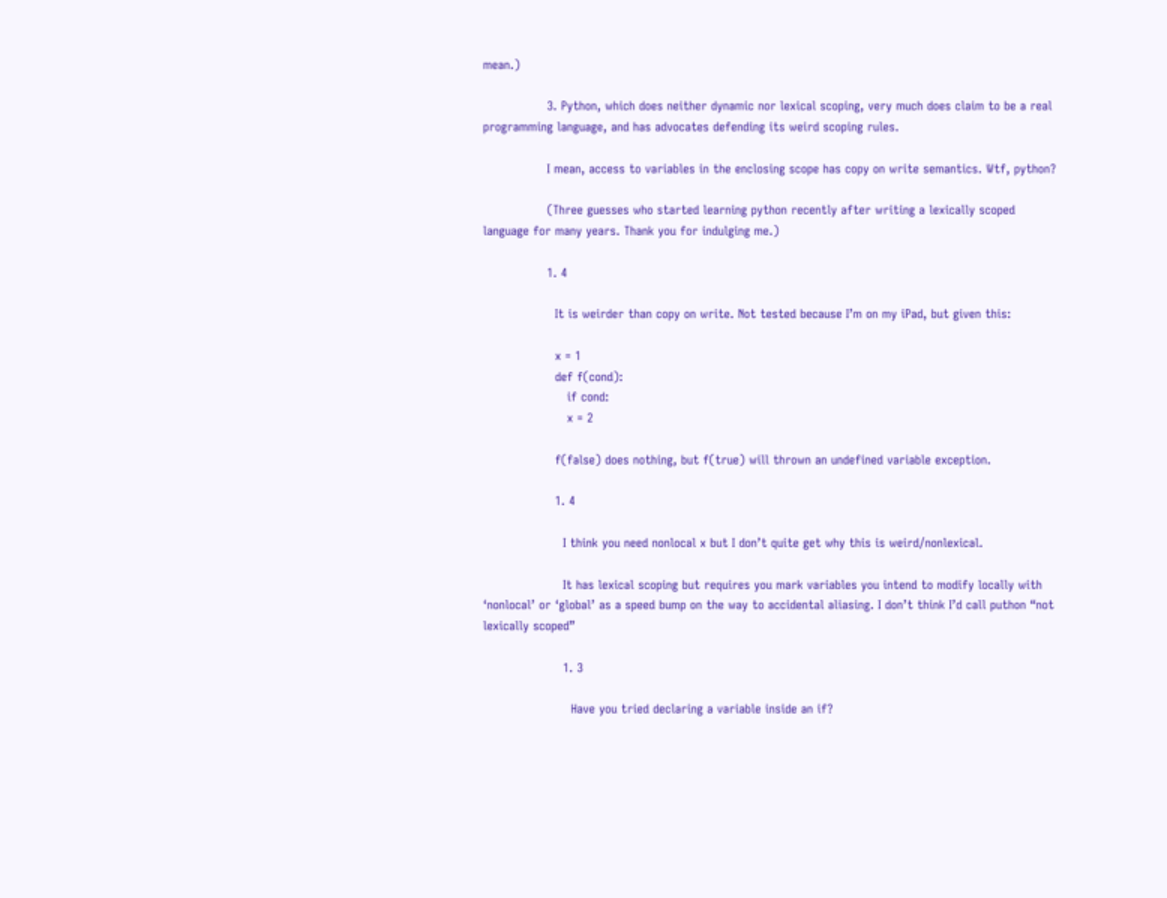mean.)

                3. Python, which does neither dynamic nor lexical scoping, very much does claim to be a real programming language, and has advocates defending its weird scoping rules.

                I mean, access to variables in the enclosing scope has copy on write semantics. Wtf, python?

                (Three guesses who started learning python recently after writing a lexically scoped language for many years. Thank you for indulging me.)

                1. 4

                  It is weirder than copy on write. Not tested because I’m on my iPad, but given this:

                  x = 1
                  def f(cond):
                     if cond:
                     x = 2

                  f(false) does nothing, but f(true) will thrown an undefined variable exception.

                  1. 4

                    I think you need nonlocal x but I don’t quite get why this is weird/nonlexical.

                    It has lexical scoping but requires you mark variables you intend to modify locally with ‘nonlocal’ or ‘global’ as a speed bump on the way to accidental aliasing. I don’t think I’d call puthon “not lexically scoped”

                    1. 3

                      Have you tried declaring a variable inside an if?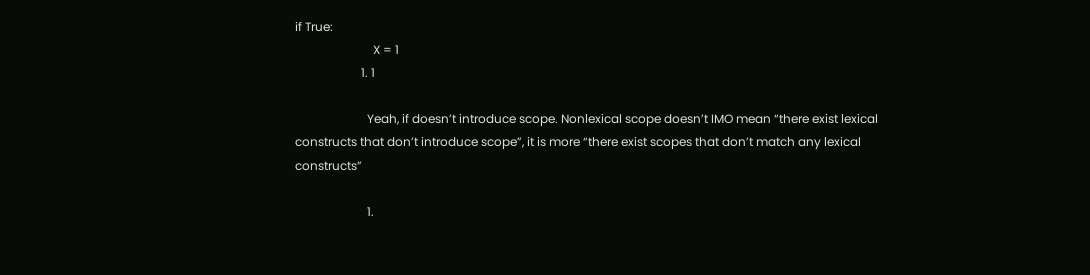if True:
                          X = 1
                      1. 1

                        Yeah, if doesn’t introduce scope. Nonlexical scope doesn’t IMO mean “there exist lexical constructs that don’t introduce scope”, it is more “there exist scopes that don’t match any lexical constructs”

                        1.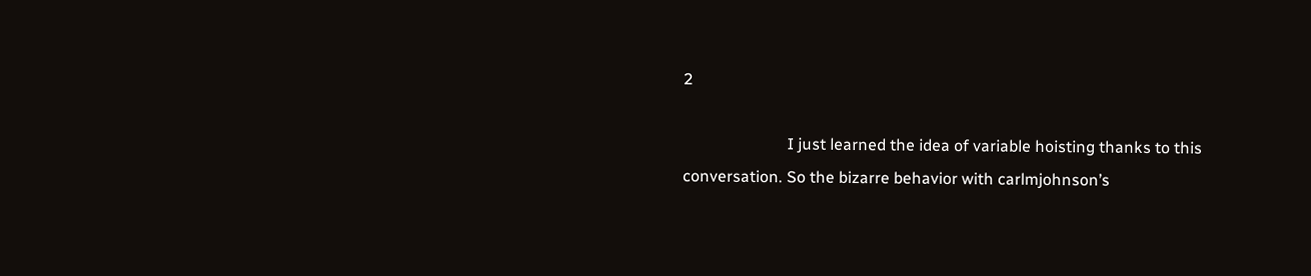2

                          I just learned the idea of variable hoisting thanks to this conversation. So the bizarre behavior with carlmjohnson’s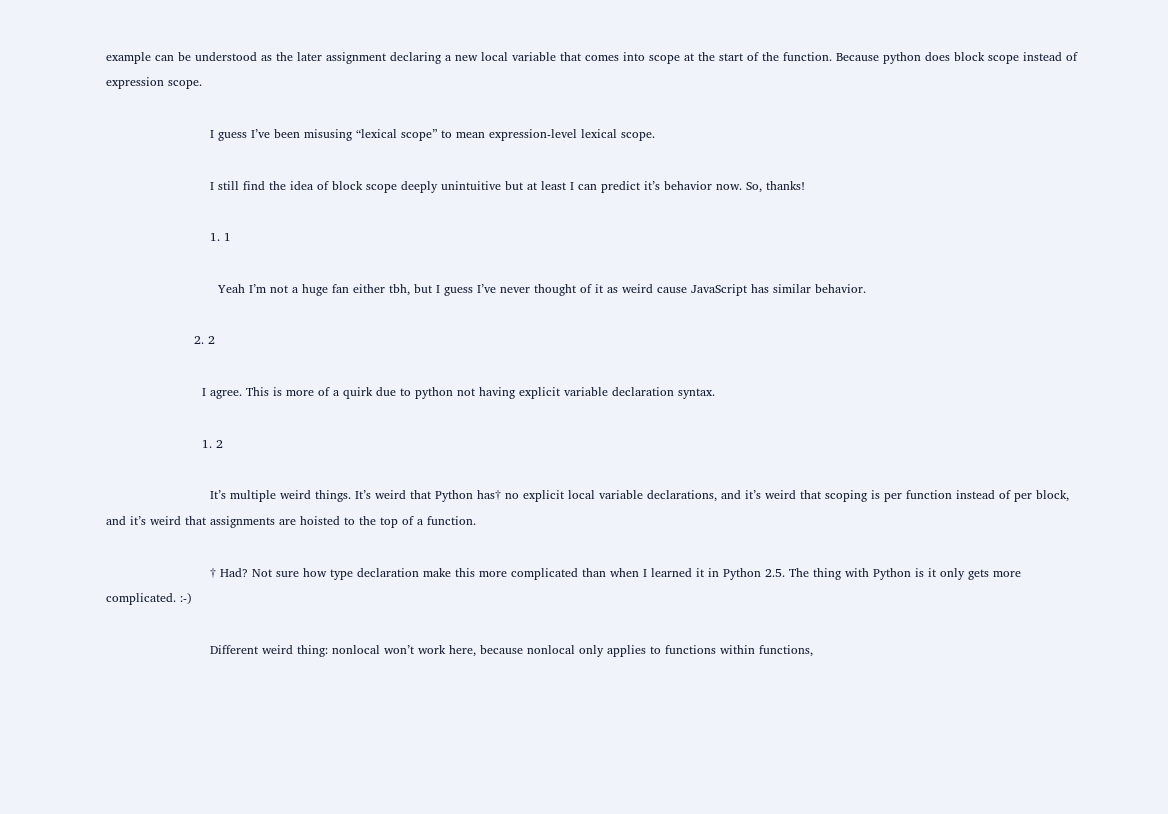example can be understood as the later assignment declaring a new local variable that comes into scope at the start of the function. Because python does block scope instead of expression scope.

                          I guess I’ve been misusing “lexical scope” to mean expression-level lexical scope.

                          I still find the idea of block scope deeply unintuitive but at least I can predict it’s behavior now. So, thanks!

                          1. 1

                            Yeah I’m not a huge fan either tbh, but I guess I’ve never thought of it as weird cause JavaScript has similar behavior.

                      2. 2

                        I agree. This is more of a quirk due to python not having explicit variable declaration syntax.

                        1. 2

                          It’s multiple weird things. It’s weird that Python has† no explicit local variable declarations, and it’s weird that scoping is per function instead of per block, and it’s weird that assignments are hoisted to the top of a function.

                          † Had? Not sure how type declaration make this more complicated than when I learned it in Python 2.5. The thing with Python is it only gets more complicated. :-)

                          Different weird thing: nonlocal won’t work here, because nonlocal only applies to functions within functions,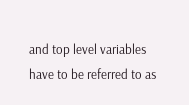and top level variables have to be referred to as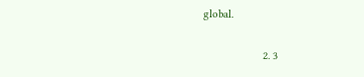global.

                    2. 3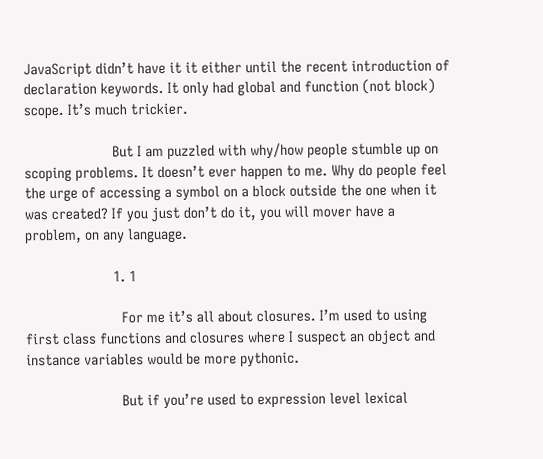JavaScript didn’t have it it either until the recent introduction of declaration keywords. It only had global and function (not block) scope. It’s much trickier.

                      But I am puzzled with why/how people stumble up on scoping problems. It doesn’t ever happen to me. Why do people feel the urge of accessing a symbol on a block outside the one when it was created? If you just don’t do it, you will mover have a problem, on any language.

                      1. 1

                        For me it’s all about closures. I’m used to using first class functions and closures where I suspect an object and instance variables would be more pythonic.

                        But if you’re used to expression level lexical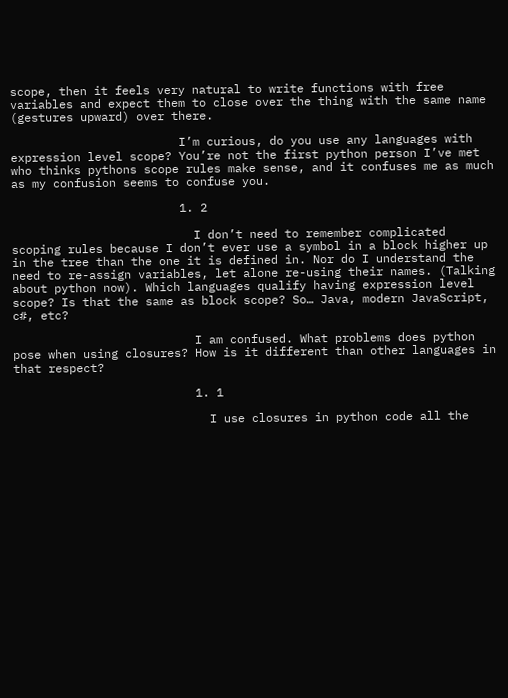scope, then it feels very natural to write functions with free variables and expect them to close over the thing with the same name (gestures upward) over there.

                        I’m curious, do you use any languages with expression level scope? You’re not the first python person I’ve met who thinks pythons scope rules make sense, and it confuses me as much as my confusion seems to confuse you.

                        1. 2

                          I don’t need to remember complicated scoping rules because I don’t ever use a symbol in a block higher up in the tree than the one it is defined in. Nor do I understand the need to re-assign variables, let alone re-using their names. (Talking about python now). Which languages qualify having expression level scope? Is that the same as block scope? So… Java, modern JavaScript, c#, etc?

                          I am confused. What problems does python pose when using closures? How is it different than other languages in that respect?

                          1. 1

                            I use closures in python code all the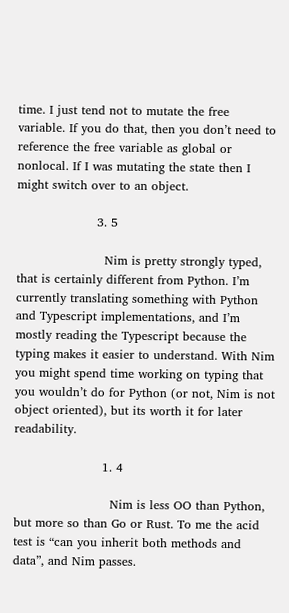time. I just tend not to mutate the free variable. If you do that, then you don’t need to reference the free variable as global or nonlocal. If I was mutating the state then I might switch over to an object.

                    3. 5

                      Nim is pretty strongly typed, that is certainly different from Python. I’m currently translating something with Python and Typescript implementations, and I’m mostly reading the Typescript because the typing makes it easier to understand. With Nim you might spend time working on typing that you wouldn’t do for Python (or not, Nim is not object oriented), but its worth it for later readability.

                      1. 4

                        Nim is less OO than Python, but more so than Go or Rust. To me the acid test is “can you inherit both methods and data”, and Nim passes.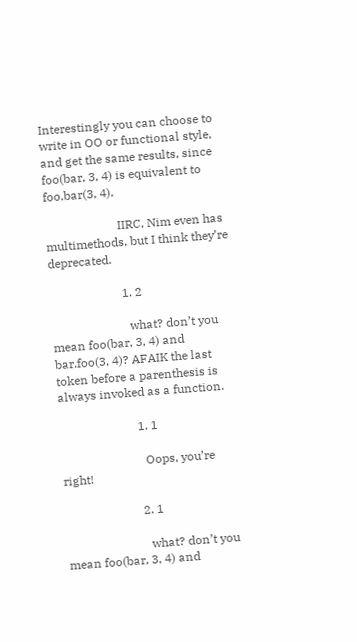Interestingly you can choose to write in OO or functional style, and get the same results, since foo(bar, 3, 4) is equivalent to foo.bar(3, 4).

                        IIRC, Nim even has multimethods, but I think they’re deprecated.

                        1. 2

                          what? don’t you mean foo(bar, 3, 4) and bar.foo(3, 4)? AFAIK the last token before a parenthesis is always invoked as a function.

                          1. 1

                            Oops, you’re right!

                          2. 1

                            what? don’t you mean foo(bar, 3, 4) and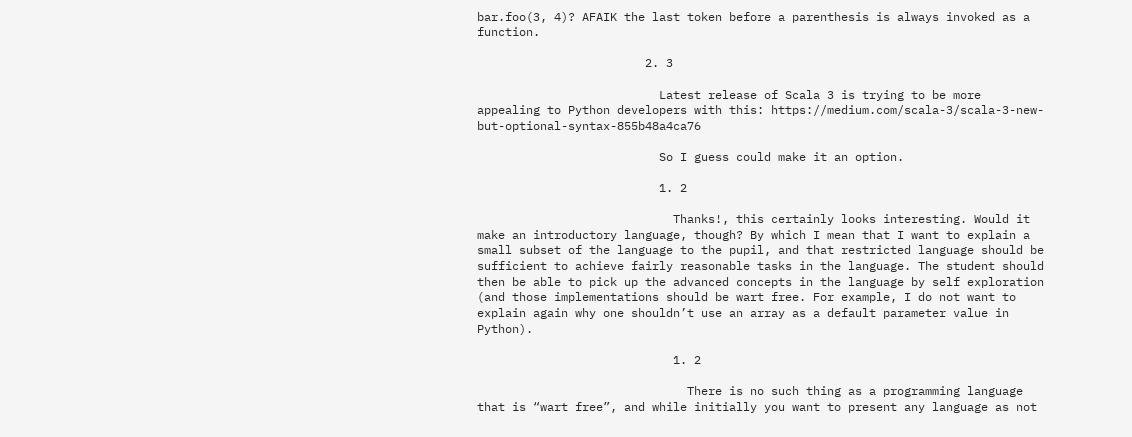bar.foo(3, 4)? AFAIK the last token before a parenthesis is always invoked as a function.

                        2. 3

                          Latest release of Scala 3 is trying to be more appealing to Python developers with this: https://medium.com/scala-3/scala-3-new-but-optional-syntax-855b48a4ca76

                          So I guess could make it an option.

                          1. 2

                            Thanks!, this certainly looks interesting. Would it make an introductory language, though? By which I mean that I want to explain a small subset of the language to the pupil, and that restricted language should be sufficient to achieve fairly reasonable tasks in the language. The student should then be able to pick up the advanced concepts in the language by self exploration (and those implementations should be wart free. For example, I do not want to explain again why one shouldn’t use an array as a default parameter value in Python).

                            1. 2

                              There is no such thing as a programming language that is “wart free”, and while initially you want to present any language as not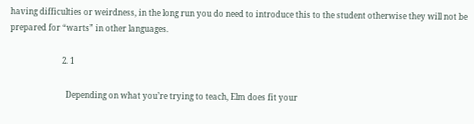having difficulties or weirdness, in the long run you do need to introduce this to the student otherwise they will not be prepared for “warts” in other languages.

                          2. 1

                            Depending on what you’re trying to teach, Elm does fit your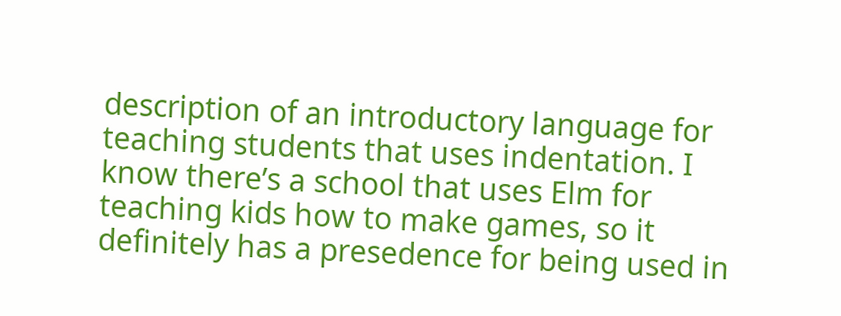description of an introductory language for teaching students that uses indentation. I know there’s a school that uses Elm for teaching kids how to make games, so it definitely has a presedence for being used in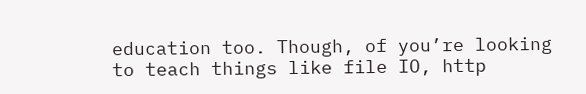education too. Though, of you’re looking to teach things like file IO, http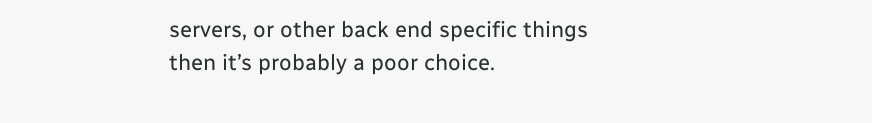servers, or other back end specific things then it’s probably a poor choice.